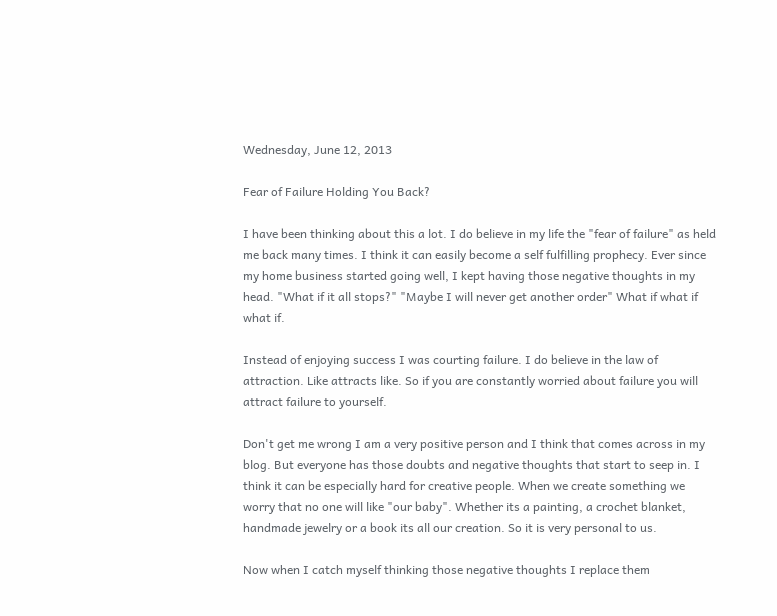Wednesday, June 12, 2013

Fear of Failure Holding You Back?

I have been thinking about this a lot. I do believe in my life the "fear of failure" as held me back many times. I think it can easily become a self fulfilling prophecy. Ever since my home business started going well, I kept having those negative thoughts in my head. "What if it all stops?" "Maybe I will never get another order" What if what if what if.

Instead of enjoying success I was courting failure. I do believe in the law of attraction. Like attracts like. So if you are constantly worried about failure you will attract failure to yourself.

Don't get me wrong I am a very positive person and I think that comes across in my blog. But everyone has those doubts and negative thoughts that start to seep in. I think it can be especially hard for creative people. When we create something we worry that no one will like "our baby". Whether its a painting, a crochet blanket, handmade jewelry or a book its all our creation. So it is very personal to us.

Now when I catch myself thinking those negative thoughts I replace them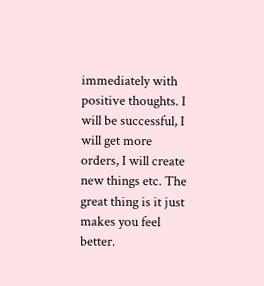immediately with positive thoughts. I will be successful, I will get more orders, I will create new things etc. The great thing is it just makes you feel better.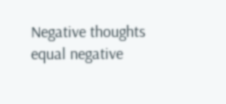Negative thoughts equal negative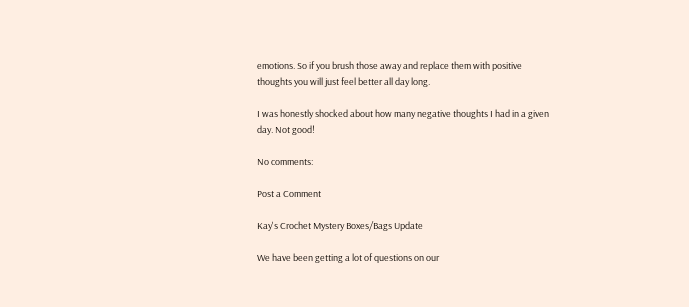emotions. So if you brush those away and replace them with positive thoughts you will just feel better all day long.

I was honestly shocked about how many negative thoughts I had in a given day. Not good!

No comments:

Post a Comment

Kay's Crochet Mystery Boxes/Bags Update

We have been getting a lot of questions on our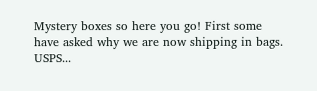Mystery boxes so here you go! First some have asked why we are now shipping in bags. USPS...